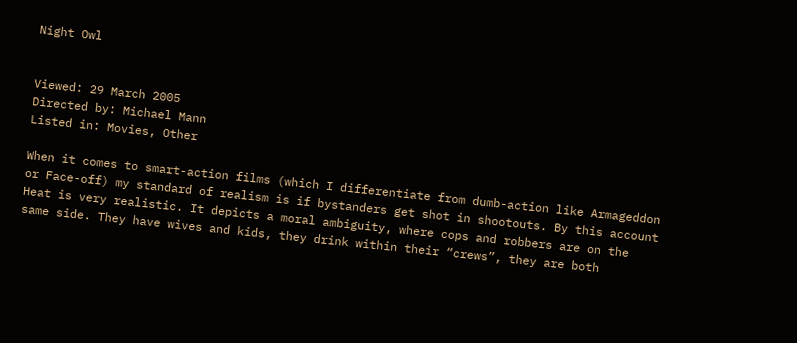Night Owl


Viewed: 29 March 2005
Directed by: Michael Mann
Listed in: Movies, Other

When it comes to smart-action films (which I differentiate from dumb-action like Armageddon or Face-off) my standard of realism is if bystanders get shot in shootouts. By this account Heat is very realistic. It depicts a moral ambiguity, where cops and robbers are on the same side. They have wives and kids, they drink within their “crews”, they are both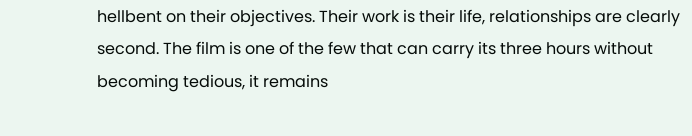hellbent on their objectives. Their work is their life, relationships are clearly second. The film is one of the few that can carry its three hours without becoming tedious, it remains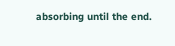absorbing until the end.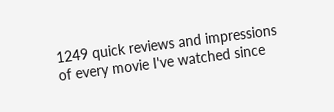1249 quick reviews and impressions of every movie I've watched since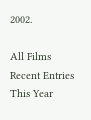2002.

All Films
Recent Entries
This Year